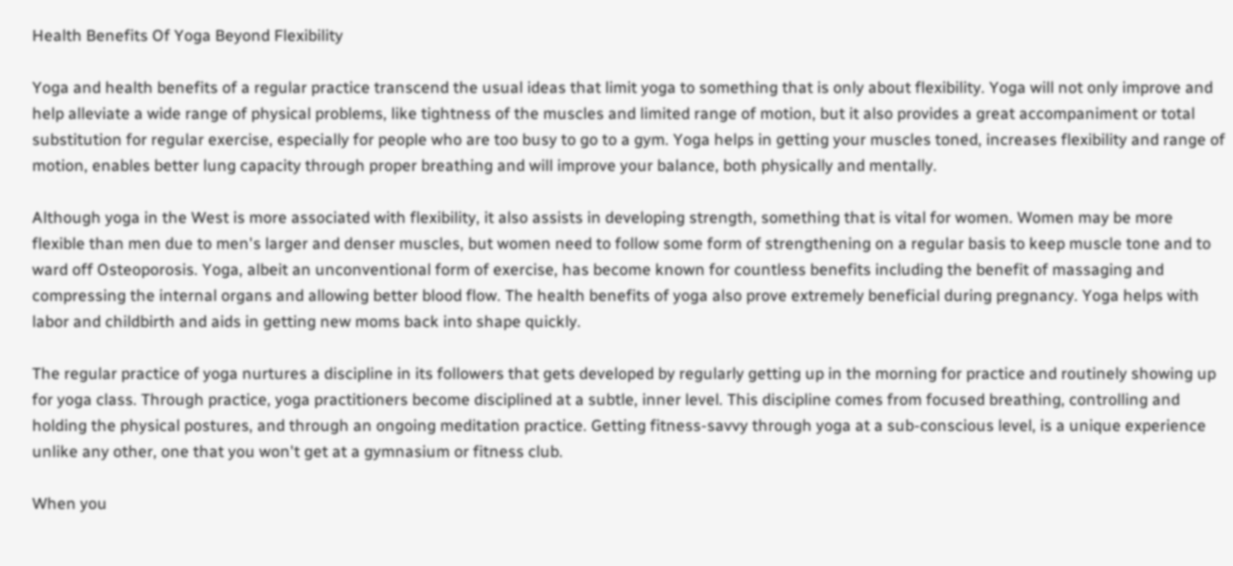Health Benefits Of Yoga Beyond Flexibility

Yoga and health benefits of a regular practice transcend the usual ideas that limit yoga to something that is only about flexibility. Yoga will not only improve and help alleviate a wide range of physical problems, like tightness of the muscles and limited range of motion, but it also provides a great accompaniment or total substitution for regular exercise, especially for people who are too busy to go to a gym. Yoga helps in getting your muscles toned, increases flexibility and range of motion, enables better lung capacity through proper breathing and will improve your balance, both physically and mentally.

Although yoga in the West is more associated with flexibility, it also assists in developing strength, something that is vital for women. Women may be more flexible than men due to men's larger and denser muscles, but women need to follow some form of strengthening on a regular basis to keep muscle tone and to ward off Osteoporosis. Yoga, albeit an unconventional form of exercise, has become known for countless benefits including the benefit of massaging and compressing the internal organs and allowing better blood flow. The health benefits of yoga also prove extremely beneficial during pregnancy. Yoga helps with labor and childbirth and aids in getting new moms back into shape quickly.

The regular practice of yoga nurtures a discipline in its followers that gets developed by regularly getting up in the morning for practice and routinely showing up for yoga class. Through practice, yoga practitioners become disciplined at a subtle, inner level. This discipline comes from focused breathing, controlling and holding the physical postures, and through an ongoing meditation practice. Getting fitness-savvy through yoga at a sub-conscious level, is a unique experience unlike any other, one that you won't get at a gymnasium or fitness club.

When you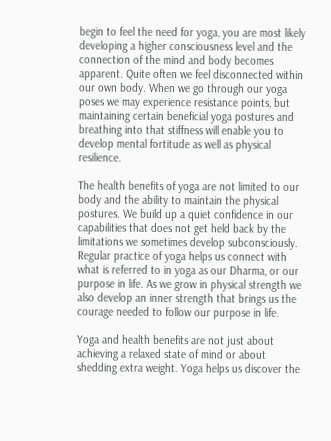begin to feel the need for yoga, you are most likely developing a higher consciousness level and the connection of the mind and body becomes apparent. Quite often we feel disconnected within our own body. When we go through our yoga poses we may experience resistance points, but maintaining certain beneficial yoga postures and breathing into that stiffness will enable you to develop mental fortitude as well as physical resilience.

The health benefits of yoga are not limited to our body and the ability to maintain the physical postures. We build up a quiet confidence in our capabilities that does not get held back by the limitations we sometimes develop subconsciously. Regular practice of yoga helps us connect with what is referred to in yoga as our Dharma, or our purpose in life. As we grow in physical strength we also develop an inner strength that brings us the courage needed to follow our purpose in life.

Yoga and health benefits are not just about achieving a relaxed state of mind or about shedding extra weight. Yoga helps us discover the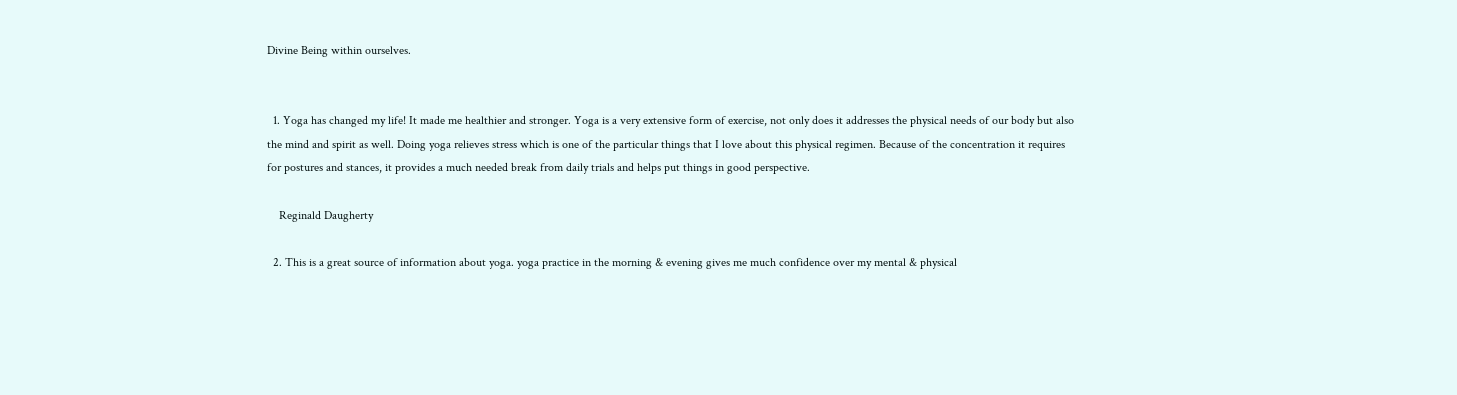Divine Being within ourselves.


  1. Yoga has changed my life! It made me healthier and stronger. Yoga is a very extensive form of exercise, not only does it addresses the physical needs of our body but also the mind and spirit as well. Doing yoga relieves stress which is one of the particular things that I love about this physical regimen. Because of the concentration it requires for postures and stances, it provides a much needed break from daily trials and helps put things in good perspective.

    Reginald Daugherty

  2. This is a great source of information about yoga. yoga practice in the morning & evening gives me much confidence over my mental & physical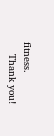fitness.
    Thank you!